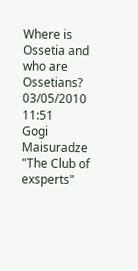Where is Ossetia and who are Ossetians?
03/05/2010 11:51
Gogi Maisuradze
"The Club of exsperts"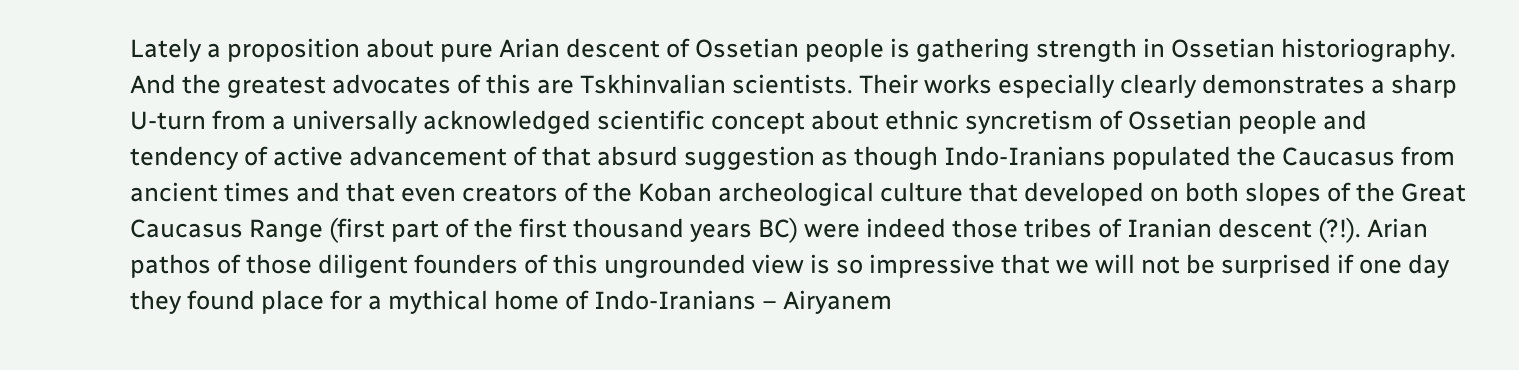Lately a proposition about pure Arian descent of Ossetian people is gathering strength in Ossetian historiography. And the greatest advocates of this are Tskhinvalian scientists. Their works especially clearly demonstrates a sharp U-turn from a universally acknowledged scientific concept about ethnic syncretism of Ossetian people and tendency of active advancement of that absurd suggestion as though Indo-Iranians populated the Caucasus from ancient times and that even creators of the Koban archeological culture that developed on both slopes of the Great Caucasus Range (first part of the first thousand years BC) were indeed those tribes of Iranian descent (?!). Arian pathos of those diligent founders of this ungrounded view is so impressive that we will not be surprised if one day they found place for a mythical home of Indo-Iranians – Airyanem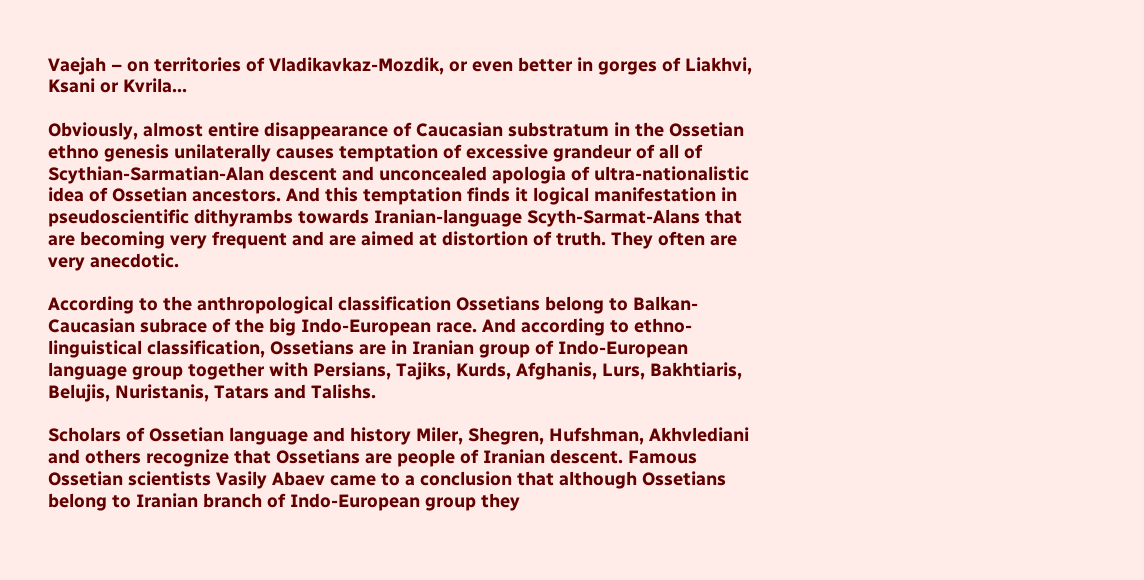Vaejah – on territories of Vladikavkaz-Mozdik, or even better in gorges of Liakhvi, Ksani or Kvrila...

Obviously, almost entire disappearance of Caucasian substratum in the Ossetian ethno genesis unilaterally causes temptation of excessive grandeur of all of Scythian-Sarmatian-Alan descent and unconcealed apologia of ultra-nationalistic idea of Ossetian ancestors. And this temptation finds it logical manifestation in pseudoscientific dithyrambs towards Iranian-language Scyth-Sarmat-Alans that are becoming very frequent and are aimed at distortion of truth. They often are very anecdotic.

According to the anthropological classification Ossetians belong to Balkan-Caucasian subrace of the big Indo-European race. And according to ethno-linguistical classification, Ossetians are in Iranian group of Indo-European language group together with Persians, Tajiks, Kurds, Afghanis, Lurs, Bakhtiaris, Belujis, Nuristanis, Tatars and Talishs.

Scholars of Ossetian language and history Miler, Shegren, Hufshman, Akhvlediani and others recognize that Ossetians are people of Iranian descent. Famous Ossetian scientists Vasily Abaev came to a conclusion that although Ossetians belong to Iranian branch of Indo-European group they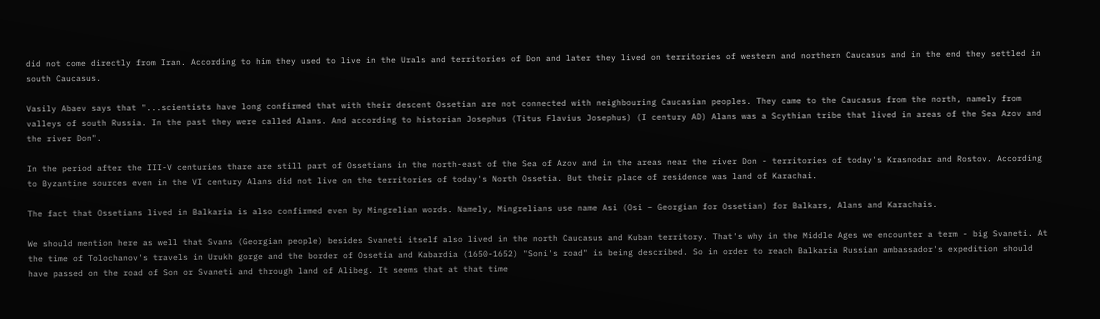did not come directly from Iran. According to him they used to live in the Urals and territories of Don and later they lived on territories of western and northern Caucasus and in the end they settled in south Caucasus.

Vasily Abaev says that "...scientists have long confirmed that with their descent Ossetian are not connected with neighbouring Caucasian peoples. They came to the Caucasus from the north, namely from valleys of south Russia. In the past they were called Alans. And according to historian Josephus (Titus Flavius Josephus) (I century AD) Alans was a Scythian tribe that lived in areas of the Sea Azov and the river Don".

In the period after the III-V centuries thare are still part of Ossetians in the north-east of the Sea of Azov and in the areas near the river Don - territories of today's Krasnodar and Rostov. According to Byzantine sources even in the VI century Alans did not live on the territories of today's North Ossetia. But their place of residence was land of Karachai.

The fact that Ossetians lived in Balkaria is also confirmed even by Mingrelian words. Namely, Mingrelians use name Asi (Osi – Georgian for Ossetian) for Balkars, Alans and Karachais.

We should mention here as well that Svans (Georgian people) besides Svaneti itself also lived in the north Caucasus and Kuban territory. That's why in the Middle Ages we encounter a term - big Svaneti. At the time of Tolochanov's travels in Urukh gorge and the border of Ossetia and Kabardia (1650-1652) "Soni's road" is being described. So in order to reach Balkaria Russian ambassador's expedition should have passed on the road of Son or Svaneti and through land of Alibeg. It seems that at that time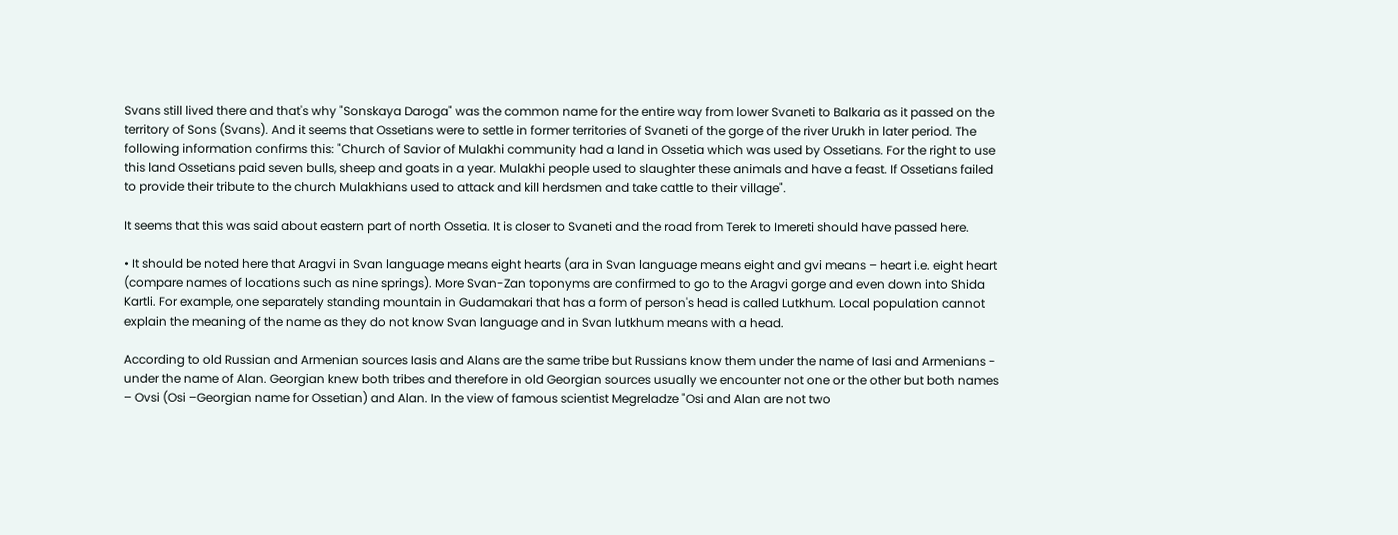Svans still lived there and that's why "Sonskaya Daroga" was the common name for the entire way from lower Svaneti to Balkaria as it passed on the territory of Sons (Svans). And it seems that Ossetians were to settle in former territories of Svaneti of the gorge of the river Urukh in later period. The following information confirms this: "Church of Savior of Mulakhi community had a land in Ossetia which was used by Ossetians. For the right to use this land Ossetians paid seven bulls, sheep and goats in a year. Mulakhi people used to slaughter these animals and have a feast. If Ossetians failed to provide their tribute to the church Mulakhians used to attack and kill herdsmen and take cattle to their village".

It seems that this was said about eastern part of north Ossetia. It is closer to Svaneti and the road from Terek to Imereti should have passed here.

• It should be noted here that Aragvi in Svan language means eight hearts (ara in Svan language means eight and gvi means – heart i.e. eight heart (compare names of locations such as nine springs). More Svan-Zan toponyms are confirmed to go to the Aragvi gorge and even down into Shida Kartli. For example, one separately standing mountain in Gudamakari that has a form of person's head is called Lutkhum. Local population cannot explain the meaning of the name as they do not know Svan language and in Svan lutkhum means with a head.

According to old Russian and Armenian sources Iasis and Alans are the same tribe but Russians know them under the name of Iasi and Armenians - under the name of Alan. Georgian knew both tribes and therefore in old Georgian sources usually we encounter not one or the other but both names – Ovsi (Osi –Georgian name for Ossetian) and Alan. In the view of famous scientist Megreladze "Osi and Alan are not two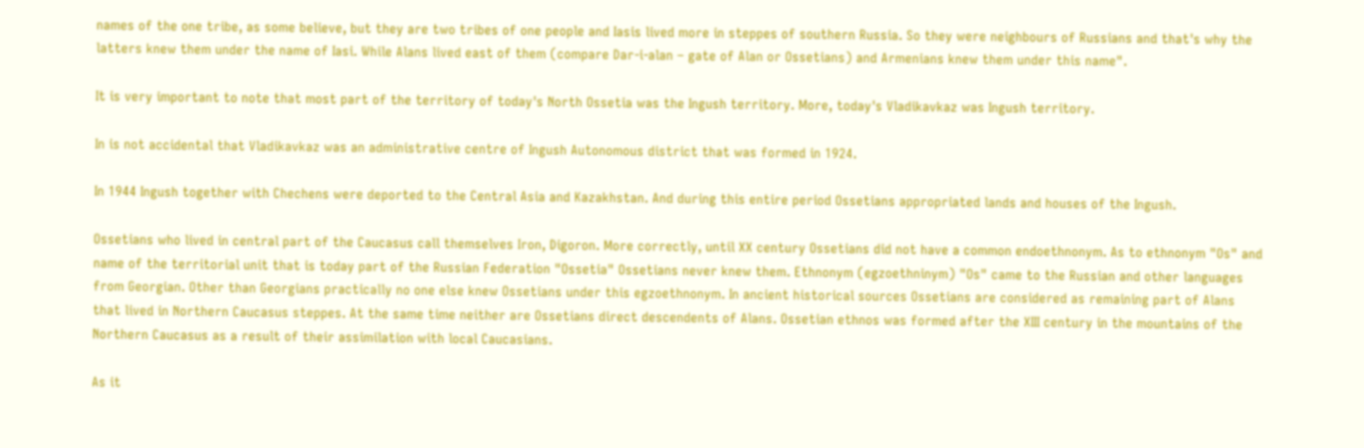names of the one tribe, as some believe, but they are two tribes of one people and Iasis lived more in steppes of southern Russia. So they were neighbours of Russians and that's why the latters knew them under the name of Iasi. While Alans lived east of them (compare Dar-i-alan – gate of Alan or Ossetians) and Armenians knew them under this name".

It is very important to note that most part of the territory of today's North Ossetia was the Ingush territory. More, today's Vladikavkaz was Ingush territory.

In is not accidental that Vladikavkaz was an administrative centre of Ingush Autonomous district that was formed in 1924.

In 1944 Ingush together with Chechens were deported to the Central Asia and Kazakhstan. And during this entire period Ossetians appropriated lands and houses of the Ingush.

Ossetians who lived in central part of the Caucasus call themselves Iron, Digoron. More correctly, until XX century Ossetians did not have a common endoethnonym. As to ethnonym "Os" and name of the territorial unit that is today part of the Russian Federation "Ossetia" Ossetians never knew them. Ethnonym (egzoethninym) "Os" came to the Russian and other languages from Georgian. Other than Georgians practically no one else knew Ossetians under this egzoethnonym. In ancient historical sources Ossetians are considered as remaining part of Alans that lived in Northern Caucasus steppes. At the same time neither are Ossetians direct descendents of Alans. Ossetian ethnos was formed after the XIII century in the mountains of the Northern Caucasus as a result of their assimilation with local Caucasians.

As it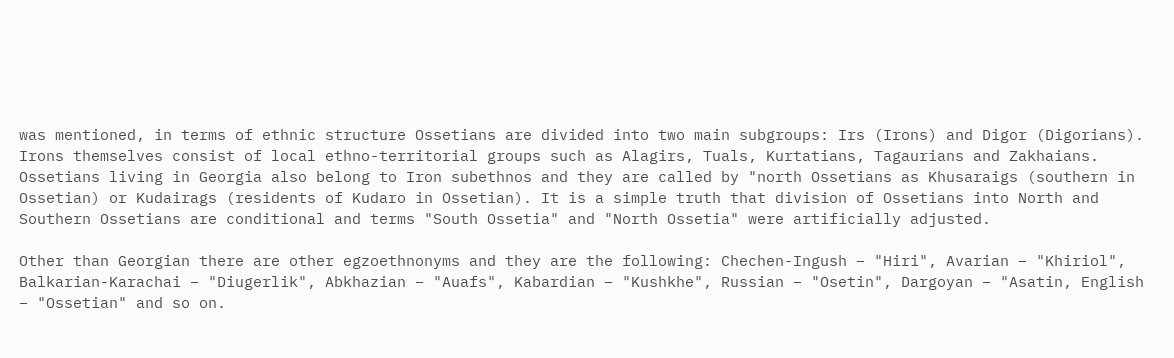was mentioned, in terms of ethnic structure Ossetians are divided into two main subgroups: Irs (Irons) and Digor (Digorians). Irons themselves consist of local ethno-territorial groups such as Alagirs, Tuals, Kurtatians, Tagaurians and Zakhaians. Ossetians living in Georgia also belong to Iron subethnos and they are called by "north Ossetians as Khusaraigs (southern in Ossetian) or Kudairags (residents of Kudaro in Ossetian). It is a simple truth that division of Ossetians into North and Southern Ossetians are conditional and terms "South Ossetia" and "North Ossetia" were artificially adjusted.

Other than Georgian there are other egzoethnonyms and they are the following: Chechen-Ingush – "Hiri", Avarian – "Khiriol", Balkarian-Karachai – "Diugerlik", Abkhazian – "Auafs", Kabardian – "Kushkhe", Russian – "Osetin", Dargoyan – "Asatin, English – "Ossetian" and so on.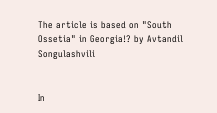The article is based on "South Ossetia" in Georgia!? by Avtandil Songulashvili


In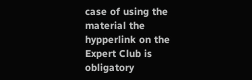case of using the material the hypperlink on the Expert Club is obligatory